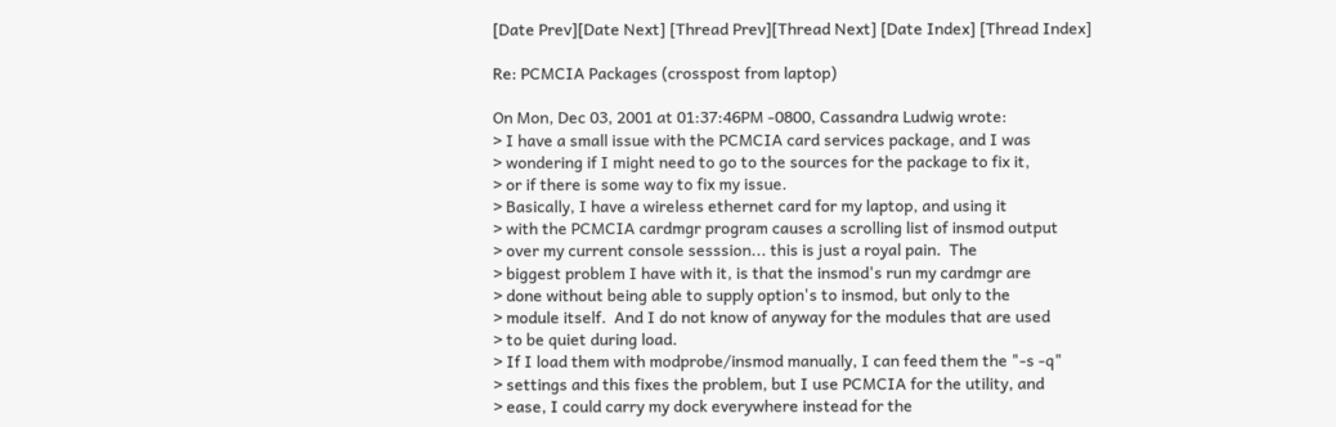[Date Prev][Date Next] [Thread Prev][Thread Next] [Date Index] [Thread Index]

Re: PCMCIA Packages (crosspost from laptop)

On Mon, Dec 03, 2001 at 01:37:46PM -0800, Cassandra Ludwig wrote:
> I have a small issue with the PCMCIA card services package, and I was
> wondering if I might need to go to the sources for the package to fix it,
> or if there is some way to fix my issue.
> Basically, I have a wireless ethernet card for my laptop, and using it
> with the PCMCIA cardmgr program causes a scrolling list of insmod output
> over my current console sesssion... this is just a royal pain.  The
> biggest problem I have with it, is that the insmod's run my cardmgr are
> done without being able to supply option's to insmod, but only to the
> module itself.  And I do not know of anyway for the modules that are used
> to be quiet during load.
> If I load them with modprobe/insmod manually, I can feed them the "-s -q"
> settings and this fixes the problem, but I use PCMCIA for the utility, and
> ease, I could carry my dock everywhere instead for the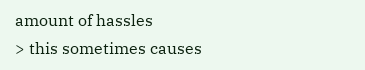amount of hassles
> this sometimes causes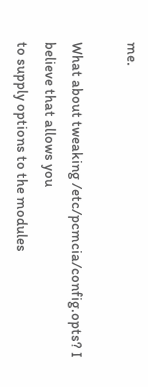me.

What about tweaking /etc/pcmcia/config.opts? I believe that allows you
to supply options to the modules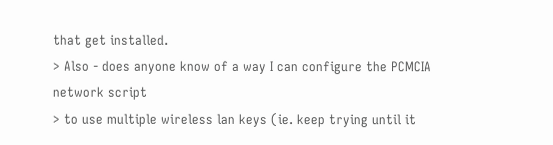that get installed.
> Also - does anyone know of a way I can configure the PCMCIA network script
> to use multiple wireless lan keys (ie. keep trying until it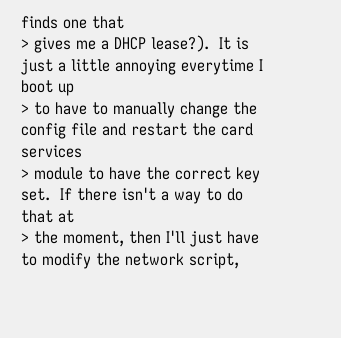finds one that
> gives me a DHCP lease?).  It is just a little annoying everytime I boot up
> to have to manually change the config file and restart the card services
> module to have the correct key set.  If there isn't a way to do that at
> the moment, then I'll just have to modify the network script,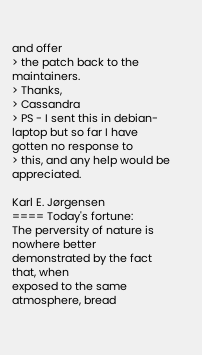and offer
> the patch back to the maintainers.
> Thanks,
> Cassandra
> PS - I sent this in debian-laptop but so far I have gotten no response to
> this, and any help would be appreciated.

Karl E. Jørgensen
==== Today's fortune:
The perversity of nature is nowhere better demonstrated by the fact that, when
exposed to the same atmosphere, bread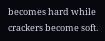becomes hard while crackers become soft.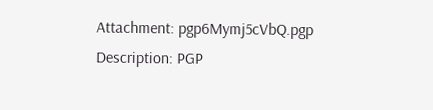Attachment: pgp6Mymj5cVbQ.pgp
Description: PGP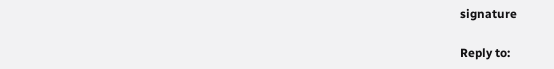signature

Reply to: